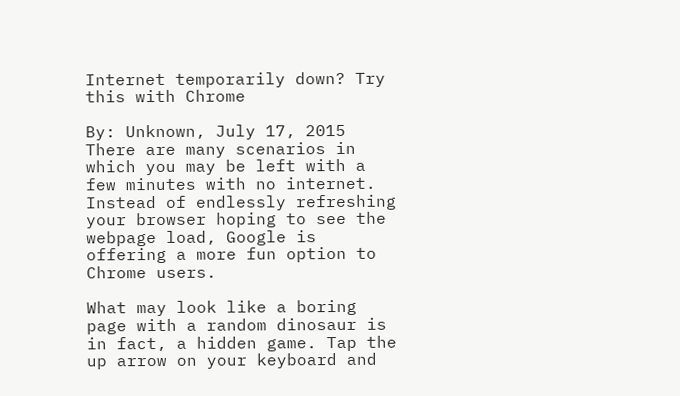Internet temporarily down? Try this with Chrome

By: Unknown, July 17, 2015
There are many scenarios in which you may be left with a few minutes with no internet. Instead of endlessly refreshing your browser hoping to see the webpage load, Google is offering a more fun option to Chrome users.

What may look like a boring page with a random dinosaur is in fact, a hidden game. Tap the up arrow on your keyboard and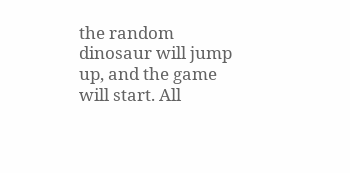the random dinosaur will jump up, and the game will start. All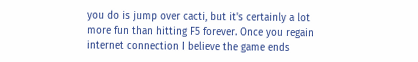you do is jump over cacti, but it's certainly a lot more fun than hitting F5 forever. Once you regain internet connection I believe the game ends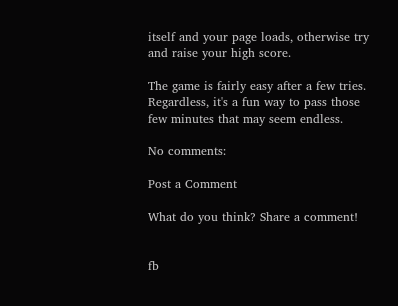itself and your page loads, otherwise try and raise your high score.

The game is fairly easy after a few tries. Regardless, it's a fun way to pass those few minutes that may seem endless.

No comments:

Post a Comment

What do you think? Share a comment!


fb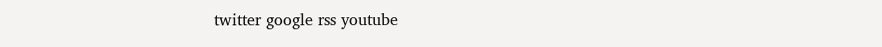twitter google rss youtube